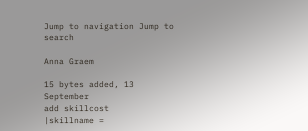Jump to navigation Jump to search

Anna Graem

15 bytes added, 13 September
add skillcost
|skillname =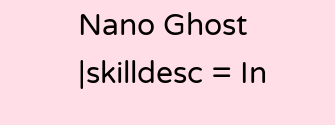Nano Ghost
|skilldesc = In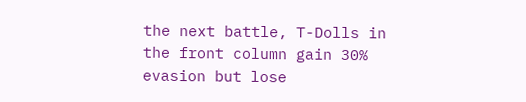the next battle, T-Dolls in the front column gain 30% evasion but lose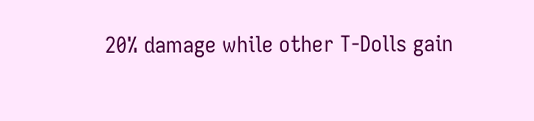20% damage while other T-Dolls gain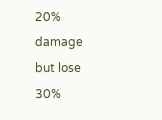20% damage but lose 30%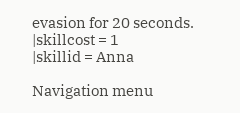evasion for 20 seconds.
|skillcost = 1
|skillid = Anna

Navigation menu